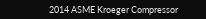2014 ASME Kroeger Compressor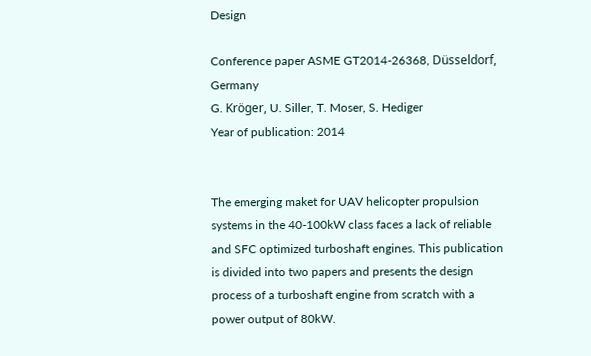Design

Conference paper ASME GT2014-26368, Düsseldorf, Germany
G. Kröger, U. Siller, T. Moser, S. Hediger
Year of publication: 2014


The emerging maket for UAV helicopter propulsion systems in the 40-100kW class faces a lack of reliable and SFC optimized turboshaft engines. This publication is divided into two papers and presents the design process of a turboshaft engine from scratch with a power output of 80kW.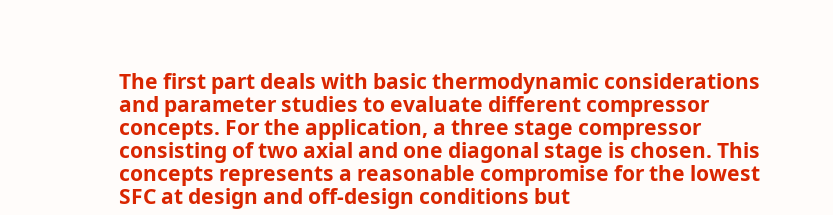The first part deals with basic thermodynamic considerations and parameter studies to evaluate different compressor concepts. For the application, a three stage compressor consisting of two axial and one diagonal stage is chosen. This concepts represents a reasonable compromise for the lowest SFC at design and off-design conditions but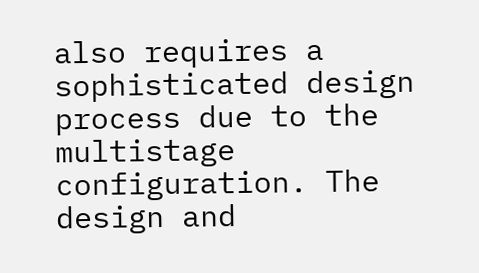also requires a sophisticated design process due to the multistage configuration. The design and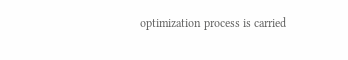optimization process is carried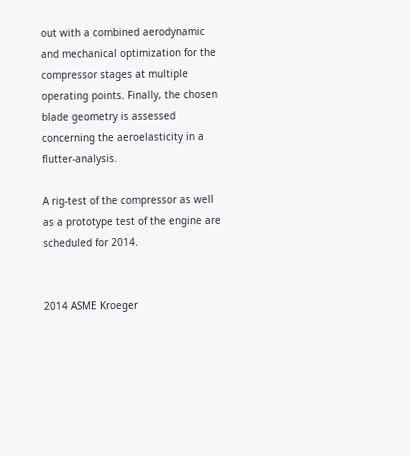out with a combined aerodynamic and mechanical optimization for the compressor stages at multiple operating points. Finally, the chosen blade geometry is assessed concerning the aeroelasticity in a flutter-analysis.

A rig-test of the compressor as well as a prototype test of the engine are scheduled for 2014.


2014 ASME Kroeger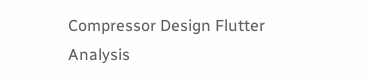Compressor Design Flutter Analysis